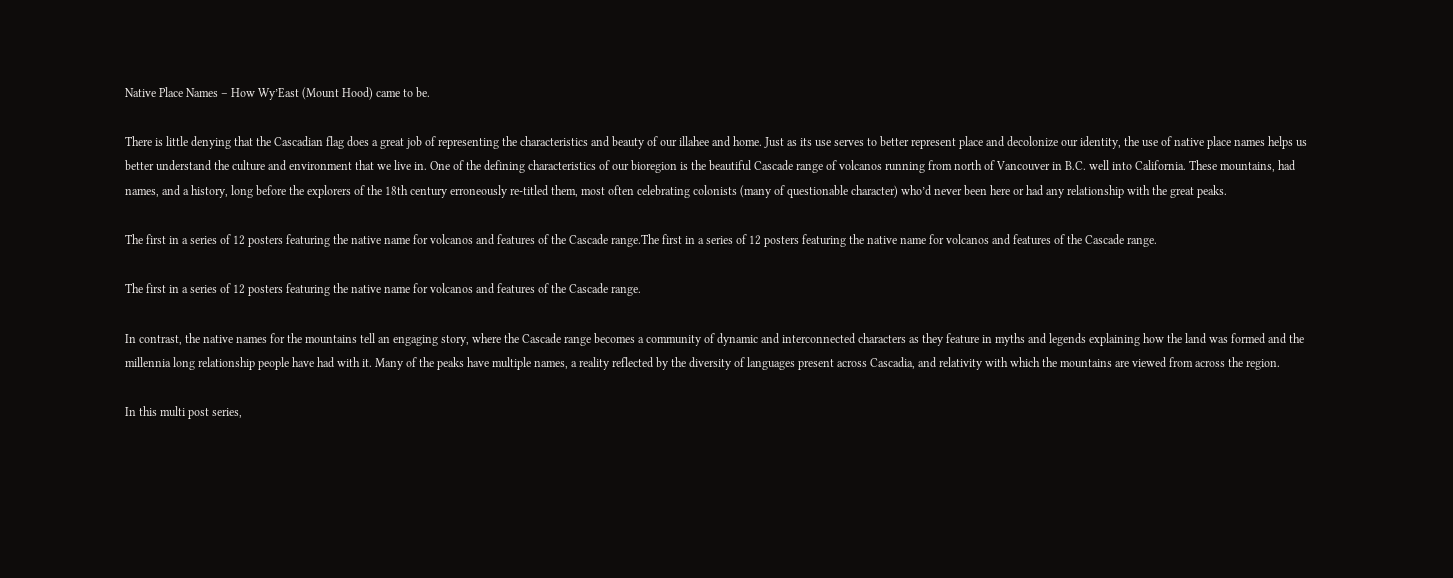Native Place Names – How Wy’East (Mount Hood) came to be.

There is little denying that the Cascadian flag does a great job of representing the characteristics and beauty of our illahee and home. Just as its use serves to better represent place and decolonize our identity, the use of native place names helps us better understand the culture and environment that we live in. One of the defining characteristics of our bioregion is the beautiful Cascade range of volcanos running from north of Vancouver in B.C. well into California. These mountains, had names, and a history, long before the explorers of the 18th century erroneously re-titled them, most often celebrating colonists (many of questionable character) who’d never been here or had any relationship with the great peaks.

The first in a series of 12 posters featuring the native name for volcanos and features of the Cascade range.The first in a series of 12 posters featuring the native name for volcanos and features of the Cascade range.

The first in a series of 12 posters featuring the native name for volcanos and features of the Cascade range.

In contrast, the native names for the mountains tell an engaging story, where the Cascade range becomes a community of dynamic and interconnected characters as they feature in myths and legends explaining how the land was formed and the millennia long relationship people have had with it. Many of the peaks have multiple names, a reality reflected by the diversity of languages present across Cascadia, and relativity with which the mountains are viewed from across the region.

In this multi post series,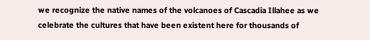we recognize the native names of the volcanoes of Cascadia Illahee as we celebrate the cultures that have been existent here for thousands of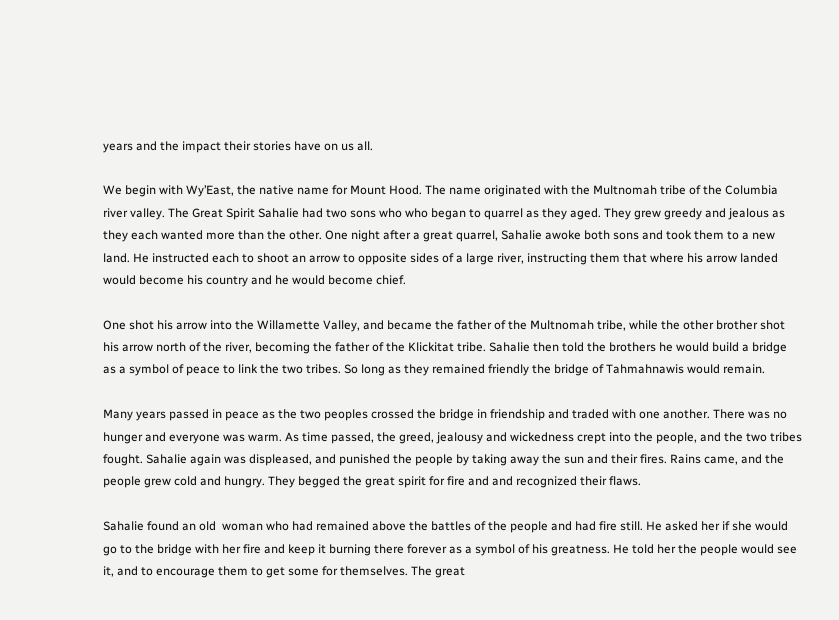years and the impact their stories have on us all.

We begin with Wy’East, the native name for Mount Hood. The name originated with the Multnomah tribe of the Columbia river valley. The Great Spirit Sahalie had two sons who who began to quarrel as they aged. They grew greedy and jealous as they each wanted more than the other. One night after a great quarrel, Sahalie awoke both sons and took them to a new land. He instructed each to shoot an arrow to opposite sides of a large river, instructing them that where his arrow landed would become his country and he would become chief.

One shot his arrow into the Willamette Valley, and became the father of the Multnomah tribe, while the other brother shot his arrow north of the river, becoming the father of the Klickitat tribe. Sahalie then told the brothers he would build a bridge as a symbol of peace to link the two tribes. So long as they remained friendly the bridge of Tahmahnawis would remain.

Many years passed in peace as the two peoples crossed the bridge in friendship and traded with one another. There was no hunger and everyone was warm. As time passed, the greed, jealousy and wickedness crept into the people, and the two tribes fought. Sahalie again was displeased, and punished the people by taking away the sun and their fires. Rains came, and the people grew cold and hungry. They begged the great spirit for fire and and recognized their flaws.

Sahalie found an old  woman who had remained above the battles of the people and had fire still. He asked her if she would go to the bridge with her fire and keep it burning there forever as a symbol of his greatness. He told her the people would see it, and to encourage them to get some for themselves. The great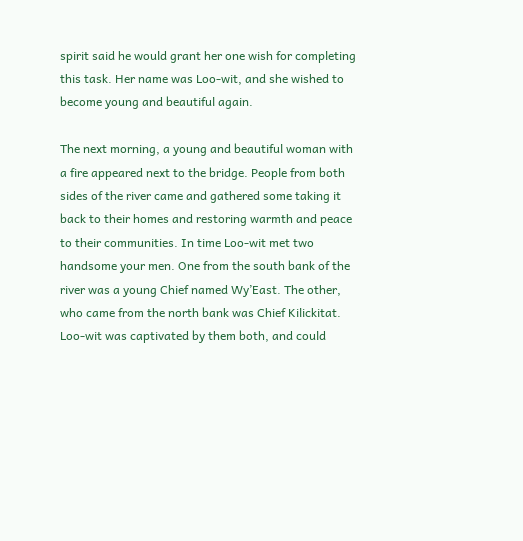spirit said he would grant her one wish for completing this task. Her name was Loo-wit, and she wished to become young and beautiful again.

The next morning, a young and beautiful woman with a fire appeared next to the bridge. People from both sides of the river came and gathered some taking it back to their homes and restoring warmth and peace to their communities. In time Loo-wit met two handsome your men. One from the south bank of the river was a young Chief named Wy’East. The other, who came from the north bank was Chief Kilickitat. Loo-wit was captivated by them both, and could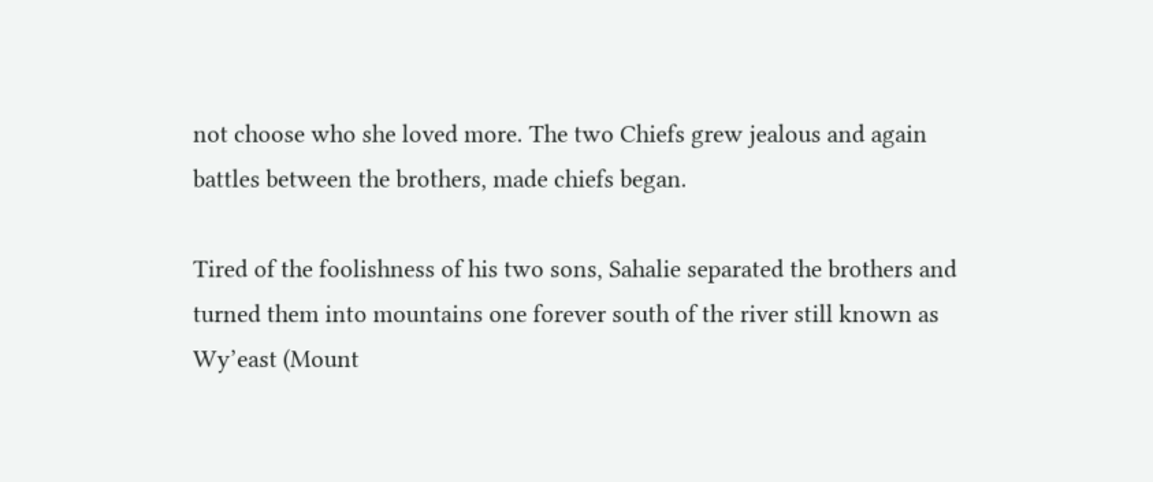not choose who she loved more. The two Chiefs grew jealous and again battles between the brothers, made chiefs began.

Tired of the foolishness of his two sons, Sahalie separated the brothers and turned them into mountains one forever south of the river still known as Wy’east (Mount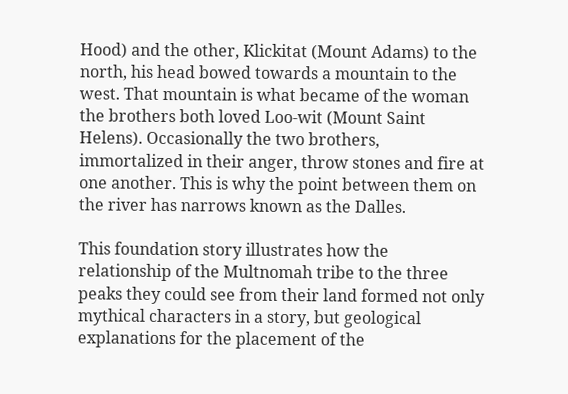Hood) and the other, Klickitat (Mount Adams) to the north, his head bowed towards a mountain to the west. That mountain is what became of the woman the brothers both loved Loo-wit (Mount Saint Helens). Occasionally the two brothers, immortalized in their anger, throw stones and fire at one another. This is why the point between them on the river has narrows known as the Dalles.

This foundation story illustrates how the relationship of the Multnomah tribe to the three peaks they could see from their land formed not only mythical characters in a story, but geological explanations for the placement of the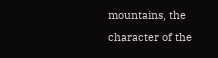mountains, the character of the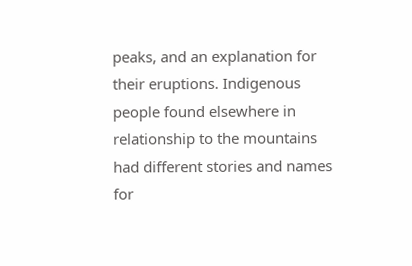peaks, and an explanation for their eruptions. Indigenous people found elsewhere in relationship to the mountains had different stories and names for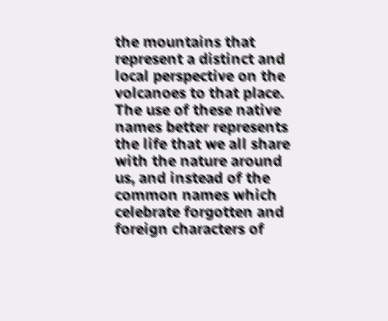the mountains that represent a distinct and local perspective on the volcanoes to that place. The use of these native names better represents the life that we all share with the nature around us, and instead of the common names which celebrate forgotten and foreign characters of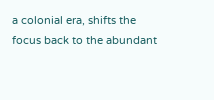a colonial era, shifts the focus back to the abundant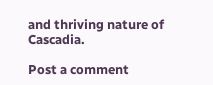and thriving nature of Cascadia.

Post a comment